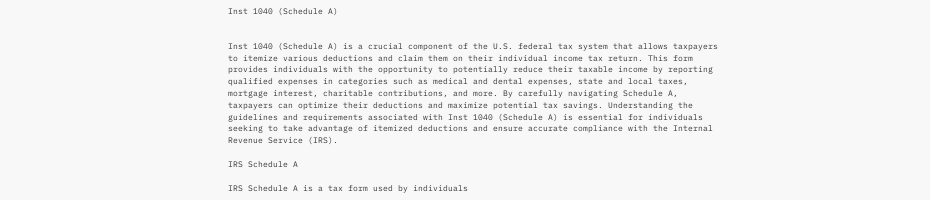Inst 1040 (Schedule A)


Inst 1040 (Schedule A) is a crucial component of the U.S. federal tax system that allows taxpayers to itemize various deductions and claim them on their individual income tax return. This form provides individuals with the opportunity to potentially reduce their taxable income by reporting qualified expenses in categories such as medical and dental expenses, state and local taxes, mortgage interest, charitable contributions, and more. By carefully navigating Schedule A, taxpayers can optimize their deductions and maximize potential tax savings. Understanding the guidelines and requirements associated with Inst 1040 (Schedule A) is essential for individuals seeking to take advantage of itemized deductions and ensure accurate compliance with the Internal Revenue Service (IRS).

IRS Schedule A

IRS Schedule A is a tax form used by individuals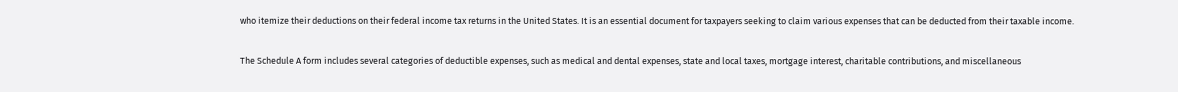who itemize their deductions on their federal income tax returns in the United States. It is an essential document for taxpayers seeking to claim various expenses that can be deducted from their taxable income.

The Schedule A form includes several categories of deductible expenses, such as medical and dental expenses, state and local taxes, mortgage interest, charitable contributions, and miscellaneous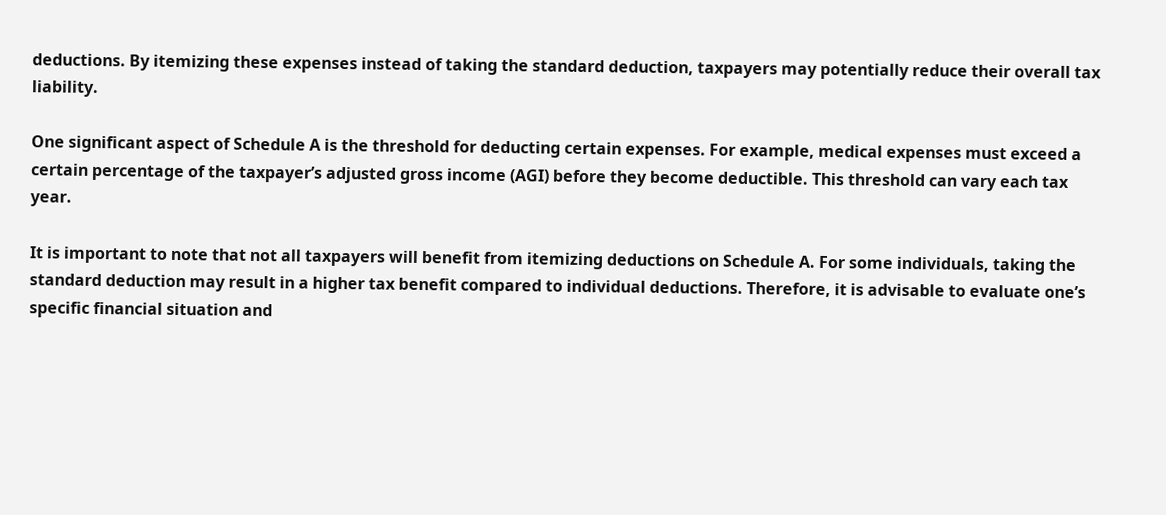deductions. By itemizing these expenses instead of taking the standard deduction, taxpayers may potentially reduce their overall tax liability.

One significant aspect of Schedule A is the threshold for deducting certain expenses. For example, medical expenses must exceed a certain percentage of the taxpayer’s adjusted gross income (AGI) before they become deductible. This threshold can vary each tax year.

It is important to note that not all taxpayers will benefit from itemizing deductions on Schedule A. For some individuals, taking the standard deduction may result in a higher tax benefit compared to individual deductions. Therefore, it is advisable to evaluate one’s specific financial situation and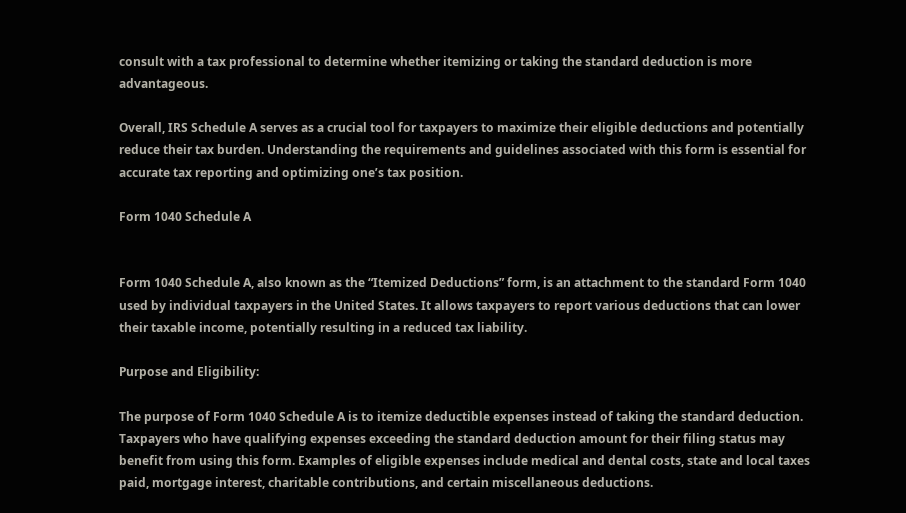consult with a tax professional to determine whether itemizing or taking the standard deduction is more advantageous.

Overall, IRS Schedule A serves as a crucial tool for taxpayers to maximize their eligible deductions and potentially reduce their tax burden. Understanding the requirements and guidelines associated with this form is essential for accurate tax reporting and optimizing one’s tax position.

Form 1040 Schedule A


Form 1040 Schedule A, also known as the “Itemized Deductions” form, is an attachment to the standard Form 1040 used by individual taxpayers in the United States. It allows taxpayers to report various deductions that can lower their taxable income, potentially resulting in a reduced tax liability.

Purpose and Eligibility:

The purpose of Form 1040 Schedule A is to itemize deductible expenses instead of taking the standard deduction. Taxpayers who have qualifying expenses exceeding the standard deduction amount for their filing status may benefit from using this form. Examples of eligible expenses include medical and dental costs, state and local taxes paid, mortgage interest, charitable contributions, and certain miscellaneous deductions.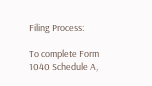Filing Process:

To complete Form 1040 Schedule A,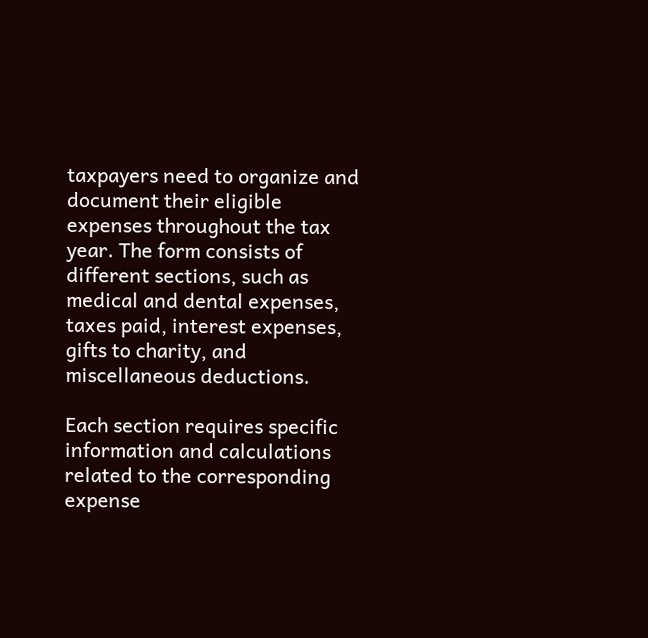taxpayers need to organize and document their eligible expenses throughout the tax year. The form consists of different sections, such as medical and dental expenses, taxes paid, interest expenses, gifts to charity, and miscellaneous deductions.

Each section requires specific information and calculations related to the corresponding expense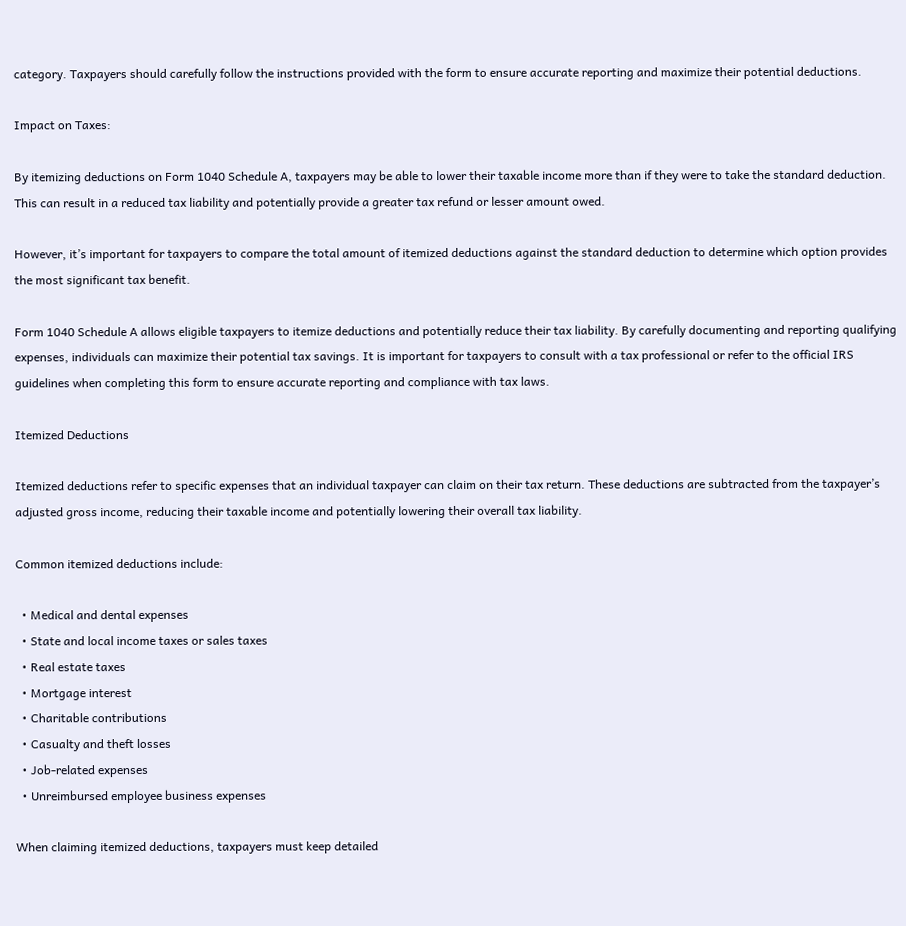category. Taxpayers should carefully follow the instructions provided with the form to ensure accurate reporting and maximize their potential deductions.

Impact on Taxes:

By itemizing deductions on Form 1040 Schedule A, taxpayers may be able to lower their taxable income more than if they were to take the standard deduction. This can result in a reduced tax liability and potentially provide a greater tax refund or lesser amount owed.

However, it’s important for taxpayers to compare the total amount of itemized deductions against the standard deduction to determine which option provides the most significant tax benefit.

Form 1040 Schedule A allows eligible taxpayers to itemize deductions and potentially reduce their tax liability. By carefully documenting and reporting qualifying expenses, individuals can maximize their potential tax savings. It is important for taxpayers to consult with a tax professional or refer to the official IRS guidelines when completing this form to ensure accurate reporting and compliance with tax laws.

Itemized Deductions

Itemized deductions refer to specific expenses that an individual taxpayer can claim on their tax return. These deductions are subtracted from the taxpayer’s adjusted gross income, reducing their taxable income and potentially lowering their overall tax liability.

Common itemized deductions include:

  • Medical and dental expenses
  • State and local income taxes or sales taxes
  • Real estate taxes
  • Mortgage interest
  • Charitable contributions
  • Casualty and theft losses
  • Job-related expenses
  • Unreimbursed employee business expenses

When claiming itemized deductions, taxpayers must keep detailed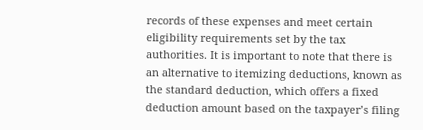records of these expenses and meet certain eligibility requirements set by the tax authorities. It is important to note that there is an alternative to itemizing deductions, known as the standard deduction, which offers a fixed deduction amount based on the taxpayer’s filing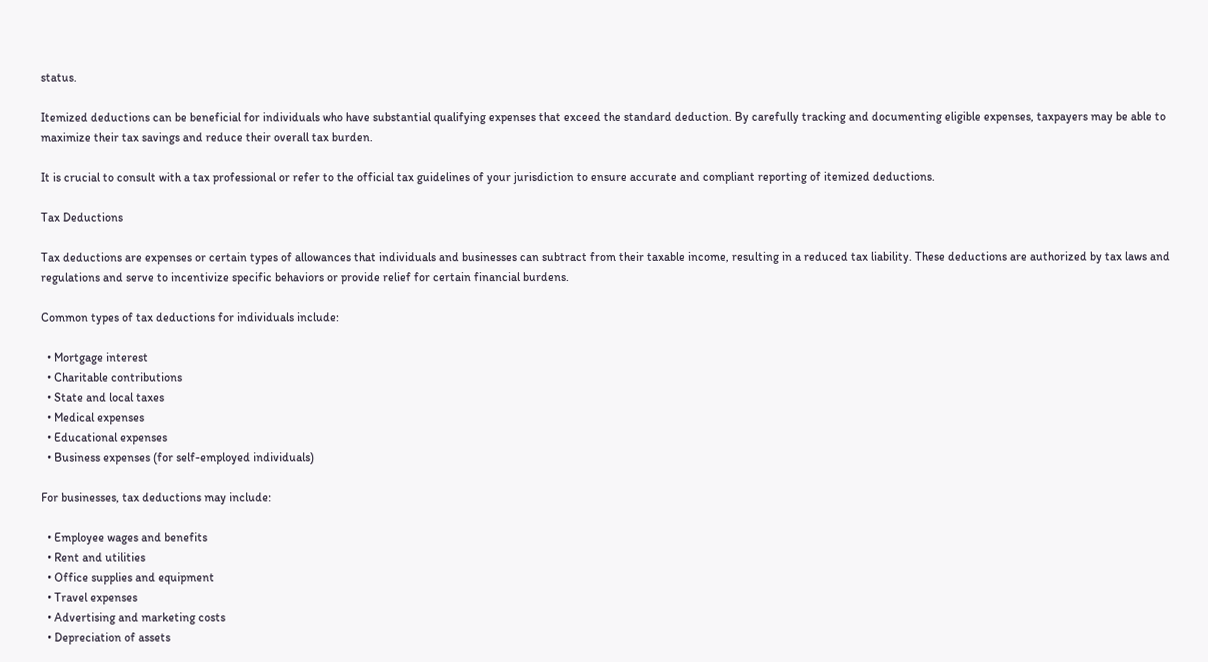status.

Itemized deductions can be beneficial for individuals who have substantial qualifying expenses that exceed the standard deduction. By carefully tracking and documenting eligible expenses, taxpayers may be able to maximize their tax savings and reduce their overall tax burden.

It is crucial to consult with a tax professional or refer to the official tax guidelines of your jurisdiction to ensure accurate and compliant reporting of itemized deductions.

Tax Deductions

Tax deductions are expenses or certain types of allowances that individuals and businesses can subtract from their taxable income, resulting in a reduced tax liability. These deductions are authorized by tax laws and regulations and serve to incentivize specific behaviors or provide relief for certain financial burdens.

Common types of tax deductions for individuals include:

  • Mortgage interest
  • Charitable contributions
  • State and local taxes
  • Medical expenses
  • Educational expenses
  • Business expenses (for self-employed individuals)

For businesses, tax deductions may include:

  • Employee wages and benefits
  • Rent and utilities
  • Office supplies and equipment
  • Travel expenses
  • Advertising and marketing costs
  • Depreciation of assets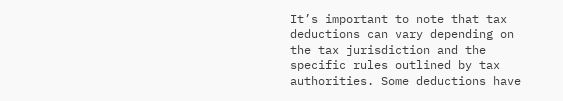It’s important to note that tax deductions can vary depending on the tax jurisdiction and the specific rules outlined by tax authorities. Some deductions have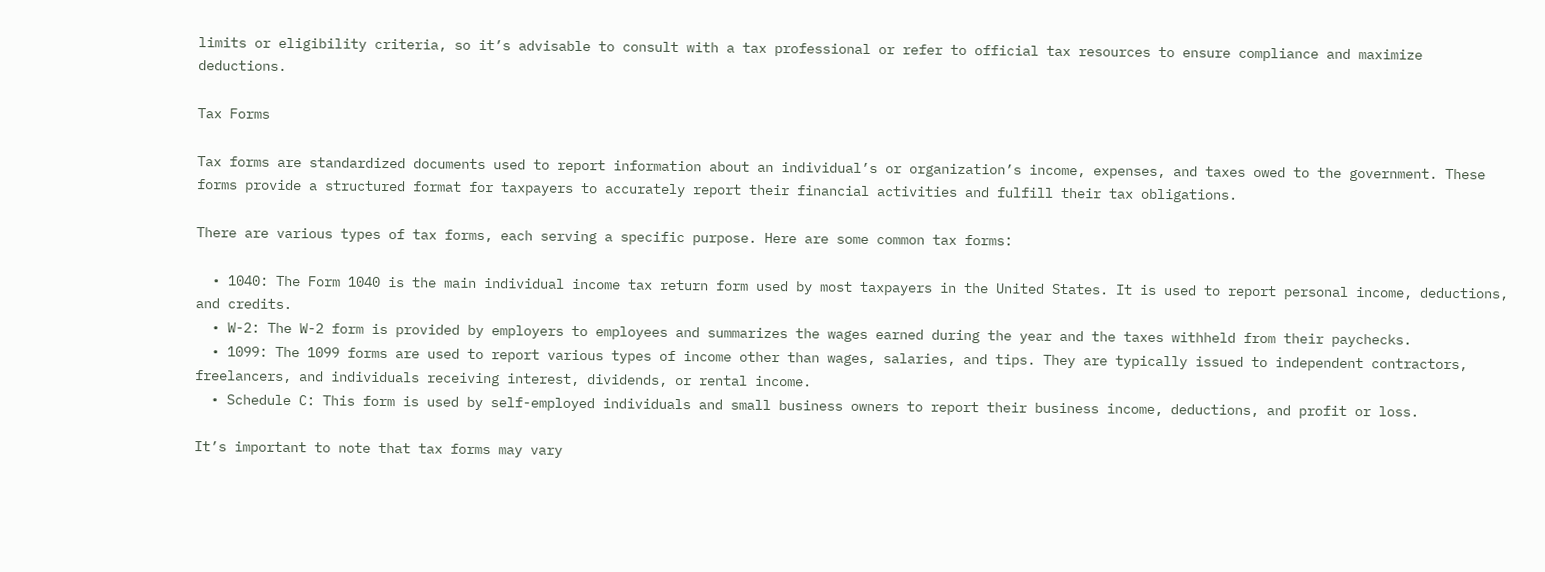limits or eligibility criteria, so it’s advisable to consult with a tax professional or refer to official tax resources to ensure compliance and maximize deductions.

Tax Forms

Tax forms are standardized documents used to report information about an individual’s or organization’s income, expenses, and taxes owed to the government. These forms provide a structured format for taxpayers to accurately report their financial activities and fulfill their tax obligations.

There are various types of tax forms, each serving a specific purpose. Here are some common tax forms:

  • 1040: The Form 1040 is the main individual income tax return form used by most taxpayers in the United States. It is used to report personal income, deductions, and credits.
  • W-2: The W-2 form is provided by employers to employees and summarizes the wages earned during the year and the taxes withheld from their paychecks.
  • 1099: The 1099 forms are used to report various types of income other than wages, salaries, and tips. They are typically issued to independent contractors, freelancers, and individuals receiving interest, dividends, or rental income.
  • Schedule C: This form is used by self-employed individuals and small business owners to report their business income, deductions, and profit or loss.

It’s important to note that tax forms may vary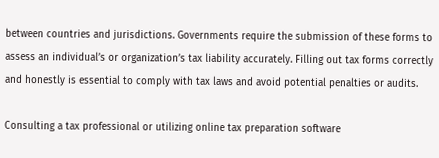between countries and jurisdictions. Governments require the submission of these forms to assess an individual’s or organization’s tax liability accurately. Filling out tax forms correctly and honestly is essential to comply with tax laws and avoid potential penalties or audits.

Consulting a tax professional or utilizing online tax preparation software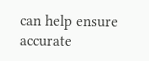can help ensure accurate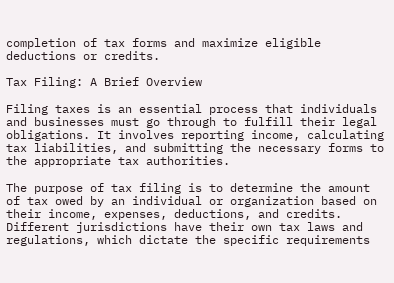completion of tax forms and maximize eligible deductions or credits.

Tax Filing: A Brief Overview

Filing taxes is an essential process that individuals and businesses must go through to fulfill their legal obligations. It involves reporting income, calculating tax liabilities, and submitting the necessary forms to the appropriate tax authorities.

The purpose of tax filing is to determine the amount of tax owed by an individual or organization based on their income, expenses, deductions, and credits. Different jurisdictions have their own tax laws and regulations, which dictate the specific requirements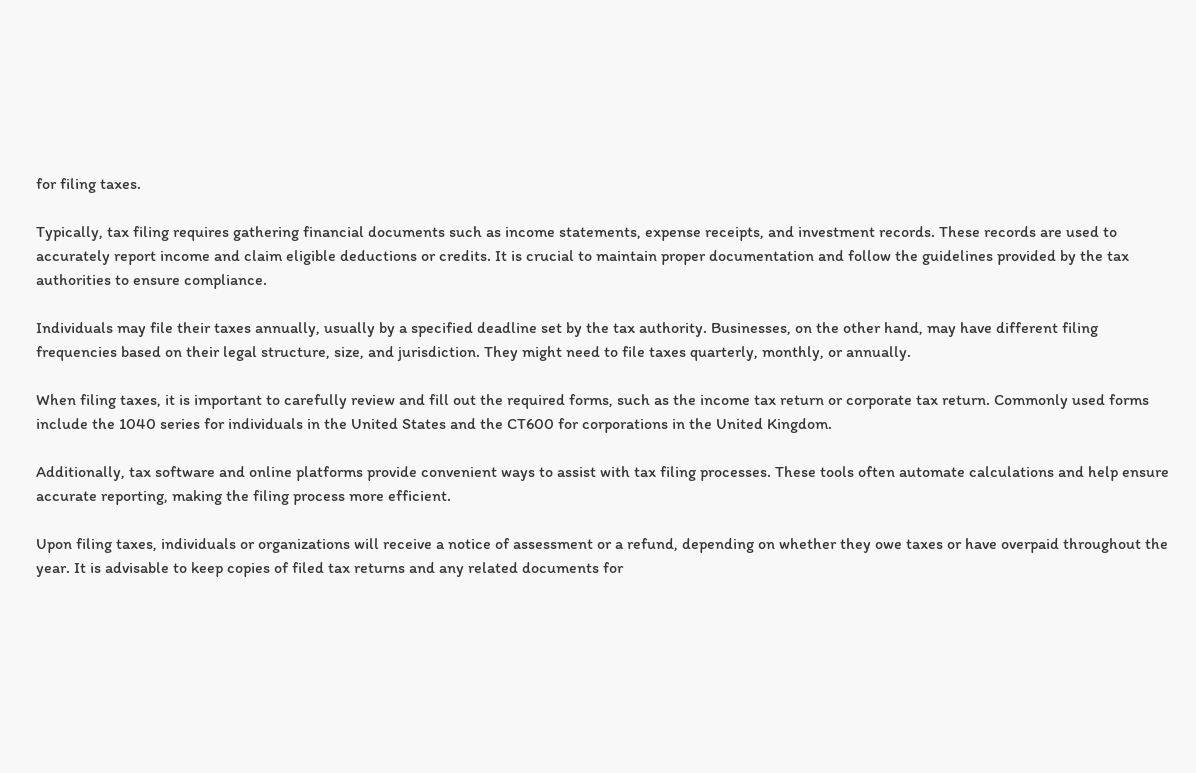for filing taxes.

Typically, tax filing requires gathering financial documents such as income statements, expense receipts, and investment records. These records are used to accurately report income and claim eligible deductions or credits. It is crucial to maintain proper documentation and follow the guidelines provided by the tax authorities to ensure compliance.

Individuals may file their taxes annually, usually by a specified deadline set by the tax authority. Businesses, on the other hand, may have different filing frequencies based on their legal structure, size, and jurisdiction. They might need to file taxes quarterly, monthly, or annually.

When filing taxes, it is important to carefully review and fill out the required forms, such as the income tax return or corporate tax return. Commonly used forms include the 1040 series for individuals in the United States and the CT600 for corporations in the United Kingdom.

Additionally, tax software and online platforms provide convenient ways to assist with tax filing processes. These tools often automate calculations and help ensure accurate reporting, making the filing process more efficient.

Upon filing taxes, individuals or organizations will receive a notice of assessment or a refund, depending on whether they owe taxes or have overpaid throughout the year. It is advisable to keep copies of filed tax returns and any related documents for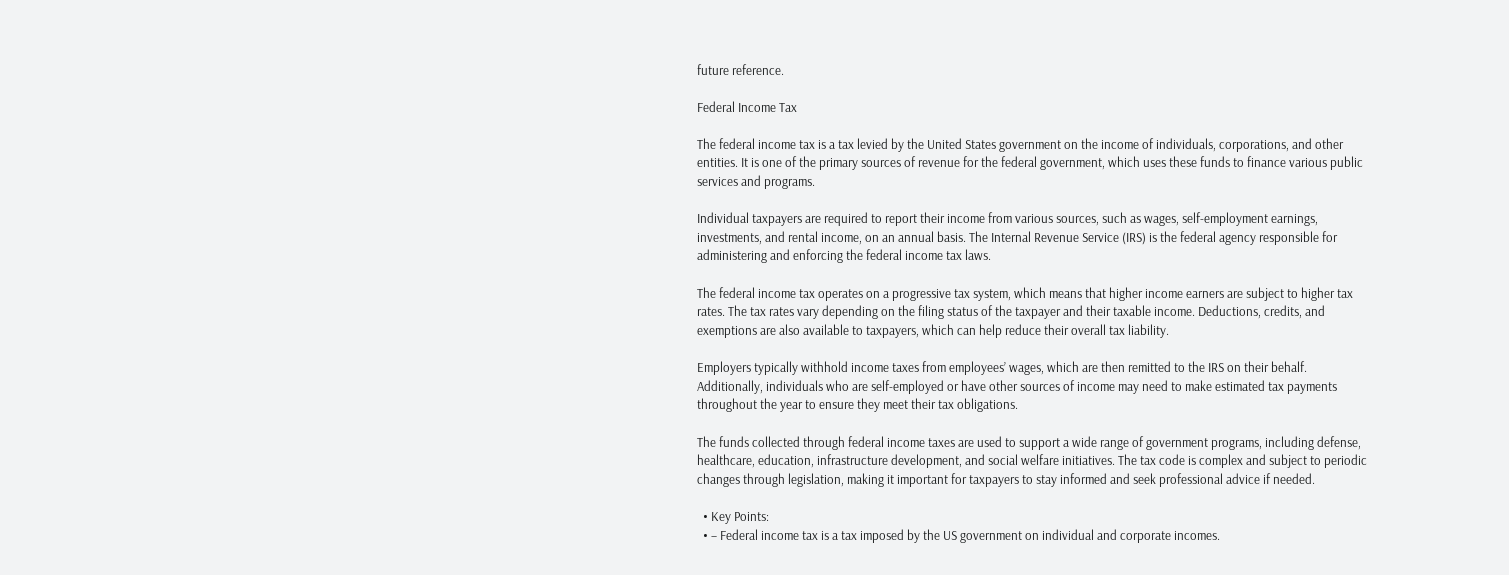future reference.

Federal Income Tax

The federal income tax is a tax levied by the United States government on the income of individuals, corporations, and other entities. It is one of the primary sources of revenue for the federal government, which uses these funds to finance various public services and programs.

Individual taxpayers are required to report their income from various sources, such as wages, self-employment earnings, investments, and rental income, on an annual basis. The Internal Revenue Service (IRS) is the federal agency responsible for administering and enforcing the federal income tax laws.

The federal income tax operates on a progressive tax system, which means that higher income earners are subject to higher tax rates. The tax rates vary depending on the filing status of the taxpayer and their taxable income. Deductions, credits, and exemptions are also available to taxpayers, which can help reduce their overall tax liability.

Employers typically withhold income taxes from employees’ wages, which are then remitted to the IRS on their behalf. Additionally, individuals who are self-employed or have other sources of income may need to make estimated tax payments throughout the year to ensure they meet their tax obligations.

The funds collected through federal income taxes are used to support a wide range of government programs, including defense, healthcare, education, infrastructure development, and social welfare initiatives. The tax code is complex and subject to periodic changes through legislation, making it important for taxpayers to stay informed and seek professional advice if needed.

  • Key Points:
  • – Federal income tax is a tax imposed by the US government on individual and corporate incomes.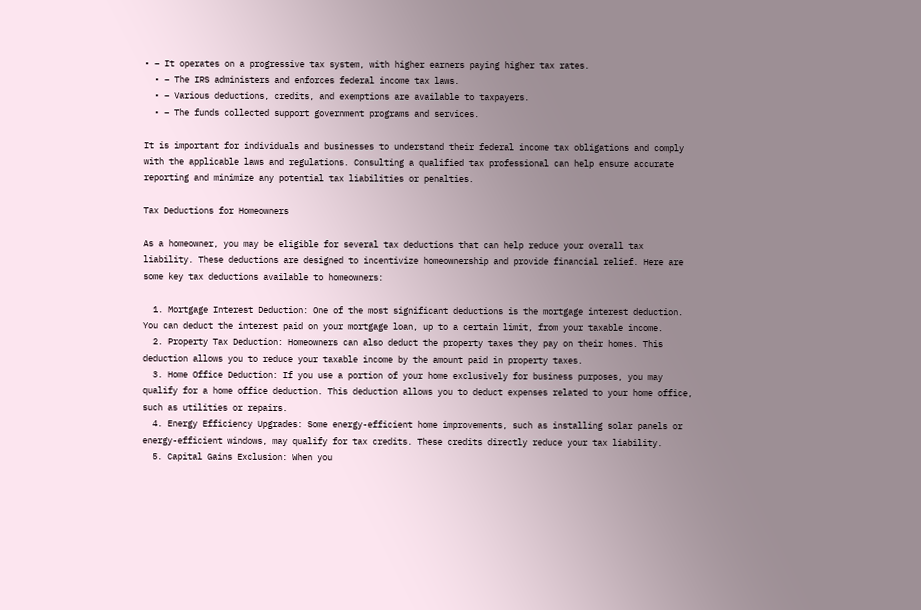• – It operates on a progressive tax system, with higher earners paying higher tax rates.
  • – The IRS administers and enforces federal income tax laws.
  • – Various deductions, credits, and exemptions are available to taxpayers.
  • – The funds collected support government programs and services.

It is important for individuals and businesses to understand their federal income tax obligations and comply with the applicable laws and regulations. Consulting a qualified tax professional can help ensure accurate reporting and minimize any potential tax liabilities or penalties.

Tax Deductions for Homeowners

As a homeowner, you may be eligible for several tax deductions that can help reduce your overall tax liability. These deductions are designed to incentivize homeownership and provide financial relief. Here are some key tax deductions available to homeowners:

  1. Mortgage Interest Deduction: One of the most significant deductions is the mortgage interest deduction. You can deduct the interest paid on your mortgage loan, up to a certain limit, from your taxable income.
  2. Property Tax Deduction: Homeowners can also deduct the property taxes they pay on their homes. This deduction allows you to reduce your taxable income by the amount paid in property taxes.
  3. Home Office Deduction: If you use a portion of your home exclusively for business purposes, you may qualify for a home office deduction. This deduction allows you to deduct expenses related to your home office, such as utilities or repairs.
  4. Energy Efficiency Upgrades: Some energy-efficient home improvements, such as installing solar panels or energy-efficient windows, may qualify for tax credits. These credits directly reduce your tax liability.
  5. Capital Gains Exclusion: When you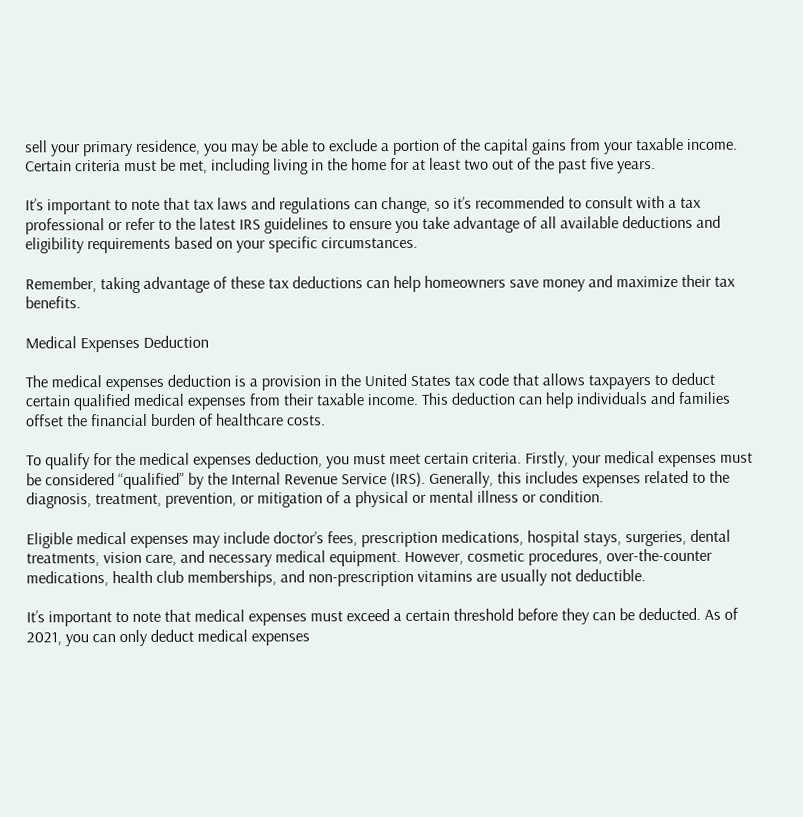sell your primary residence, you may be able to exclude a portion of the capital gains from your taxable income. Certain criteria must be met, including living in the home for at least two out of the past five years.

It’s important to note that tax laws and regulations can change, so it’s recommended to consult with a tax professional or refer to the latest IRS guidelines to ensure you take advantage of all available deductions and eligibility requirements based on your specific circumstances.

Remember, taking advantage of these tax deductions can help homeowners save money and maximize their tax benefits.

Medical Expenses Deduction

The medical expenses deduction is a provision in the United States tax code that allows taxpayers to deduct certain qualified medical expenses from their taxable income. This deduction can help individuals and families offset the financial burden of healthcare costs.

To qualify for the medical expenses deduction, you must meet certain criteria. Firstly, your medical expenses must be considered “qualified” by the Internal Revenue Service (IRS). Generally, this includes expenses related to the diagnosis, treatment, prevention, or mitigation of a physical or mental illness or condition.

Eligible medical expenses may include doctor’s fees, prescription medications, hospital stays, surgeries, dental treatments, vision care, and necessary medical equipment. However, cosmetic procedures, over-the-counter medications, health club memberships, and non-prescription vitamins are usually not deductible.

It’s important to note that medical expenses must exceed a certain threshold before they can be deducted. As of 2021, you can only deduct medical expenses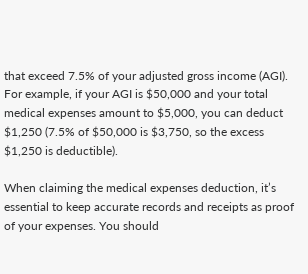that exceed 7.5% of your adjusted gross income (AGI). For example, if your AGI is $50,000 and your total medical expenses amount to $5,000, you can deduct $1,250 (7.5% of $50,000 is $3,750, so the excess $1,250 is deductible).

When claiming the medical expenses deduction, it’s essential to keep accurate records and receipts as proof of your expenses. You should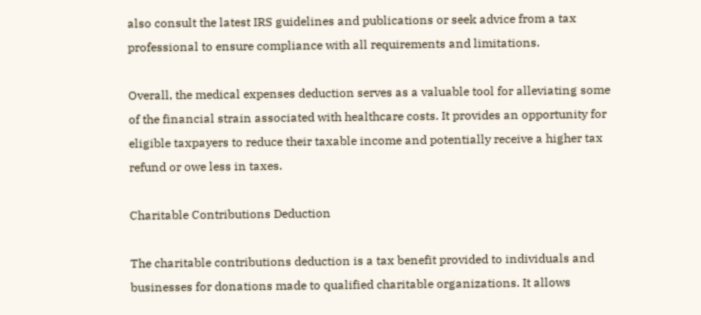also consult the latest IRS guidelines and publications or seek advice from a tax professional to ensure compliance with all requirements and limitations.

Overall, the medical expenses deduction serves as a valuable tool for alleviating some of the financial strain associated with healthcare costs. It provides an opportunity for eligible taxpayers to reduce their taxable income and potentially receive a higher tax refund or owe less in taxes.

Charitable Contributions Deduction

The charitable contributions deduction is a tax benefit provided to individuals and businesses for donations made to qualified charitable organizations. It allows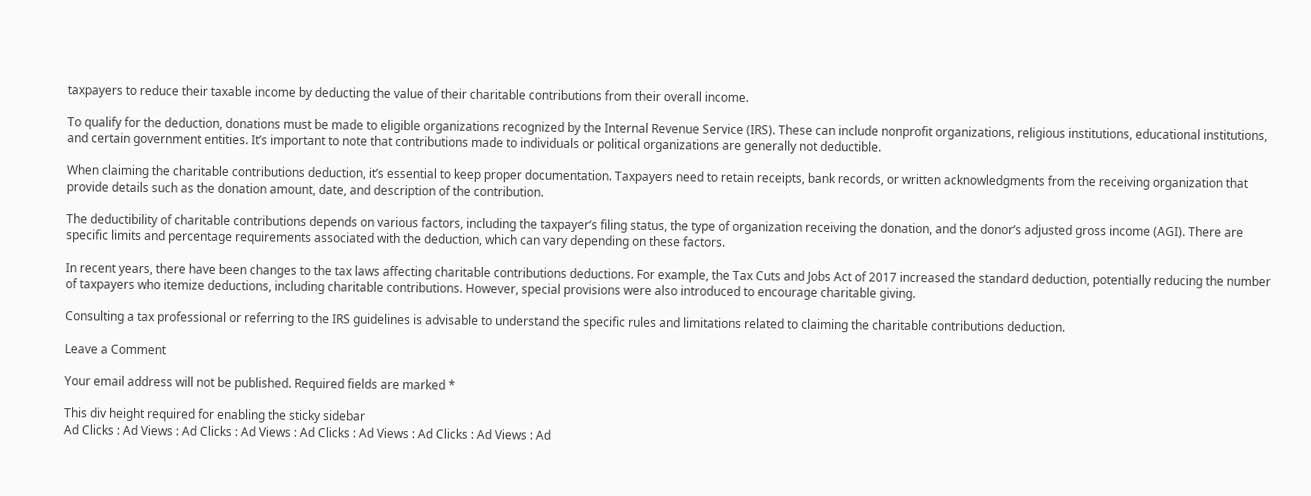taxpayers to reduce their taxable income by deducting the value of their charitable contributions from their overall income.

To qualify for the deduction, donations must be made to eligible organizations recognized by the Internal Revenue Service (IRS). These can include nonprofit organizations, religious institutions, educational institutions, and certain government entities. It’s important to note that contributions made to individuals or political organizations are generally not deductible.

When claiming the charitable contributions deduction, it’s essential to keep proper documentation. Taxpayers need to retain receipts, bank records, or written acknowledgments from the receiving organization that provide details such as the donation amount, date, and description of the contribution.

The deductibility of charitable contributions depends on various factors, including the taxpayer’s filing status, the type of organization receiving the donation, and the donor’s adjusted gross income (AGI). There are specific limits and percentage requirements associated with the deduction, which can vary depending on these factors.

In recent years, there have been changes to the tax laws affecting charitable contributions deductions. For example, the Tax Cuts and Jobs Act of 2017 increased the standard deduction, potentially reducing the number of taxpayers who itemize deductions, including charitable contributions. However, special provisions were also introduced to encourage charitable giving.

Consulting a tax professional or referring to the IRS guidelines is advisable to understand the specific rules and limitations related to claiming the charitable contributions deduction.

Leave a Comment

Your email address will not be published. Required fields are marked *

This div height required for enabling the sticky sidebar
Ad Clicks : Ad Views : Ad Clicks : Ad Views : Ad Clicks : Ad Views : Ad Clicks : Ad Views : Ad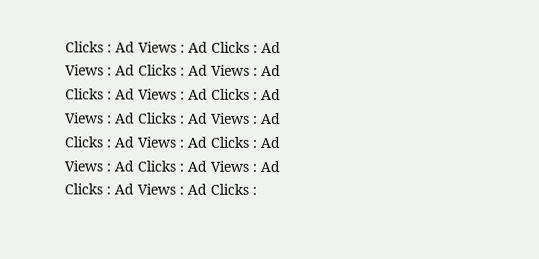Clicks : Ad Views : Ad Clicks : Ad Views : Ad Clicks : Ad Views : Ad Clicks : Ad Views : Ad Clicks : Ad Views : Ad Clicks : Ad Views : Ad Clicks : Ad Views : Ad Clicks : Ad Views : Ad Clicks : Ad Views : Ad Clicks : Ad Views : Ad Clicks :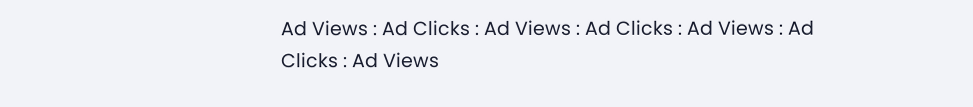Ad Views : Ad Clicks : Ad Views : Ad Clicks : Ad Views : Ad Clicks : Ad Views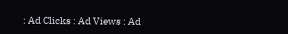: Ad Clicks : Ad Views : Ad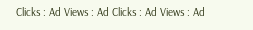Clicks : Ad Views : Ad Clicks : Ad Views : Ad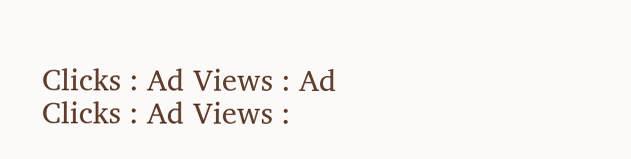Clicks : Ad Views : Ad Clicks : Ad Views :